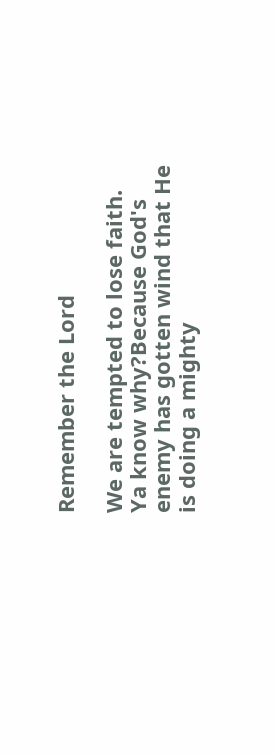Remember the Lord

We are tempted to lose faith. Ya know why?Because God's enemy has gotten wind that He is doing a mighty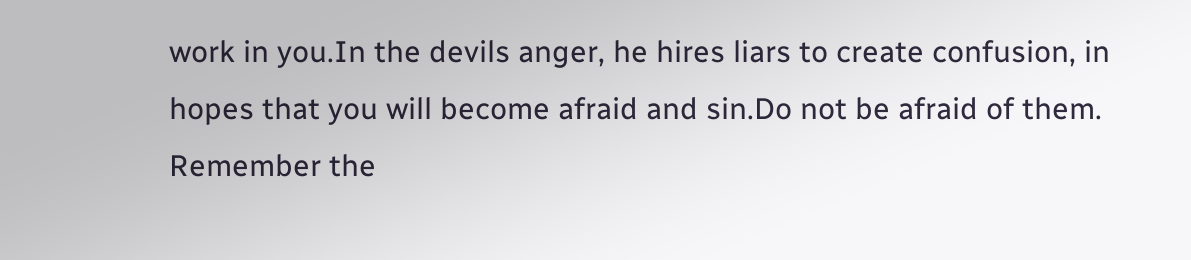work in you.In the devils anger, he hires liars to create confusion, in hopes that you will become afraid and sin.Do not be afraid of them. Remember the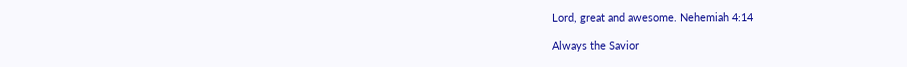Lord, great and awesome. Nehemiah 4:14

Always the Savior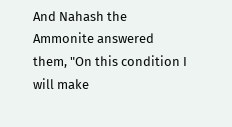And Nahash the Ammonite answered them, "On this condition I will make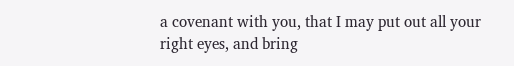a covenant with you, that I may put out all your right eyes, and bring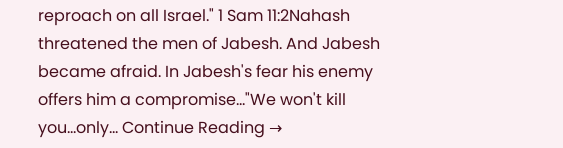reproach on all Israel." 1 Sam 11:2Nahash threatened the men of Jabesh. And Jabesh became afraid. In Jabesh's fear his enemy offers him a compromise..."We won't kill you...only... Continue Reading →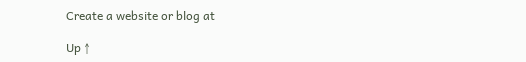Create a website or blog at

Up ↑